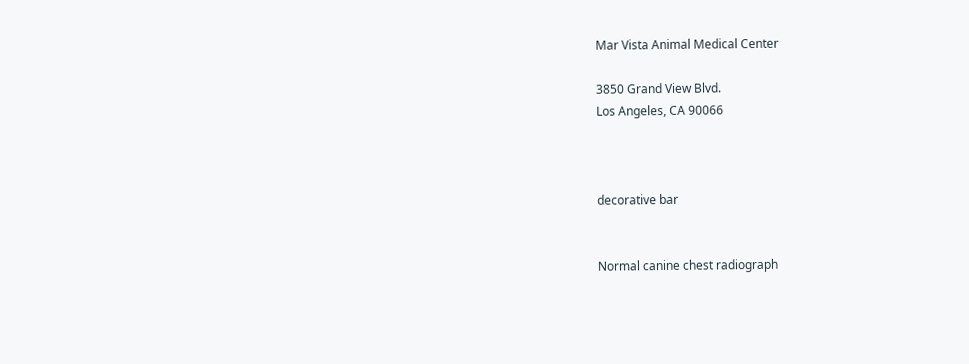Mar Vista Animal Medical Center

3850 Grand View Blvd.
Los Angeles, CA 90066



decorative bar


Normal canine chest radiograph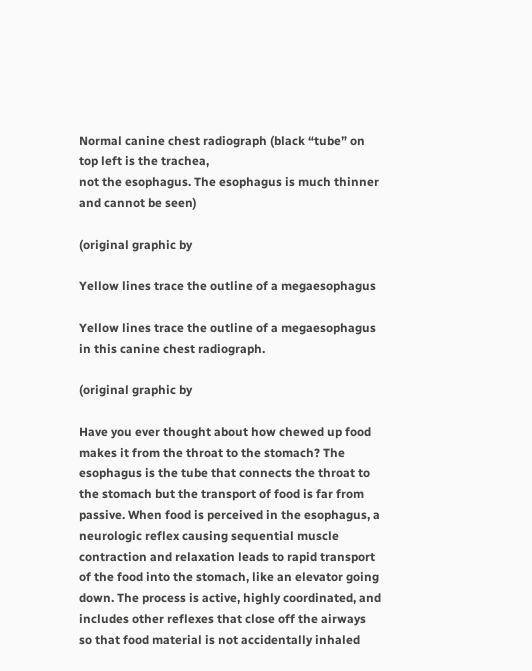Normal canine chest radiograph (black “tube” on top left is the trachea,
not the esophagus. The esophagus is much thinner and cannot be seen)

(original graphic by

Yellow lines trace the outline of a megaesophagus

Yellow lines trace the outline of a megaesophagus
in this canine chest radiograph.

(original graphic by

Have you ever thought about how chewed up food makes it from the throat to the stomach? The esophagus is the tube that connects the throat to the stomach but the transport of food is far from passive. When food is perceived in the esophagus, a neurologic reflex causing sequential muscle contraction and relaxation leads to rapid transport of the food into the stomach, like an elevator going down. The process is active, highly coordinated, and includes other reflexes that close off the airways so that food material is not accidentally inhaled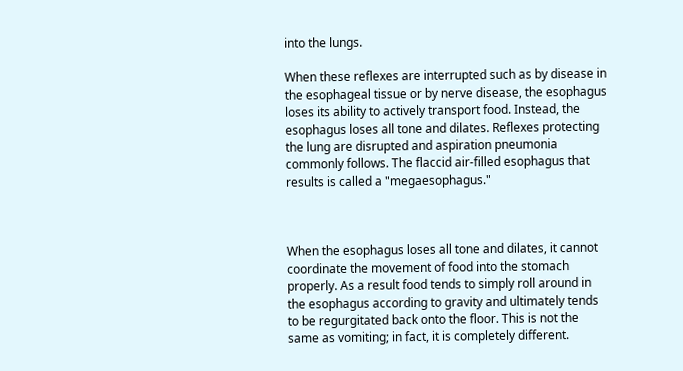into the lungs.

When these reflexes are interrupted such as by disease in the esophageal tissue or by nerve disease, the esophagus loses its ability to actively transport food. Instead, the esophagus loses all tone and dilates. Reflexes protecting the lung are disrupted and aspiration pneumonia commonly follows. The flaccid air-filled esophagus that results is called a "megaesophagus."



When the esophagus loses all tone and dilates, it cannot coordinate the movement of food into the stomach properly. As a result food tends to simply roll around in the esophagus according to gravity and ultimately tends to be regurgitated back onto the floor. This is not the same as vomiting; in fact, it is completely different.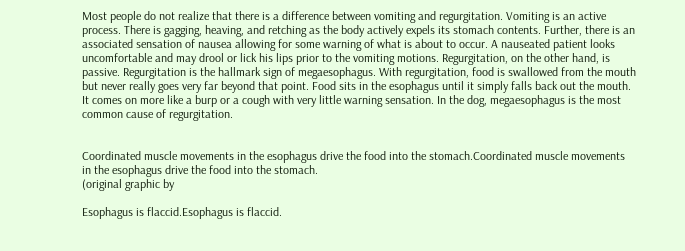Most people do not realize that there is a difference between vomiting and regurgitation. Vomiting is an active process. There is gagging, heaving, and retching as the body actively expels its stomach contents. Further, there is an associated sensation of nausea allowing for some warning of what is about to occur. A nauseated patient looks uncomfortable and may drool or lick his lips prior to the vomiting motions. Regurgitation, on the other hand, is passive. Regurgitation is the hallmark sign of megaesophagus. With regurgitation, food is swallowed from the mouth but never really goes very far beyond that point. Food sits in the esophagus until it simply falls back out the mouth. It comes on more like a burp or a cough with very little warning sensation. In the dog, megaesophagus is the most common cause of regurgitation.


Coordinated muscle movements in the esophagus drive the food into the stomach.Coordinated muscle movements in the esophagus drive the food into the stomach.
(original graphic by

Esophagus is flaccid.Esophagus is flaccid.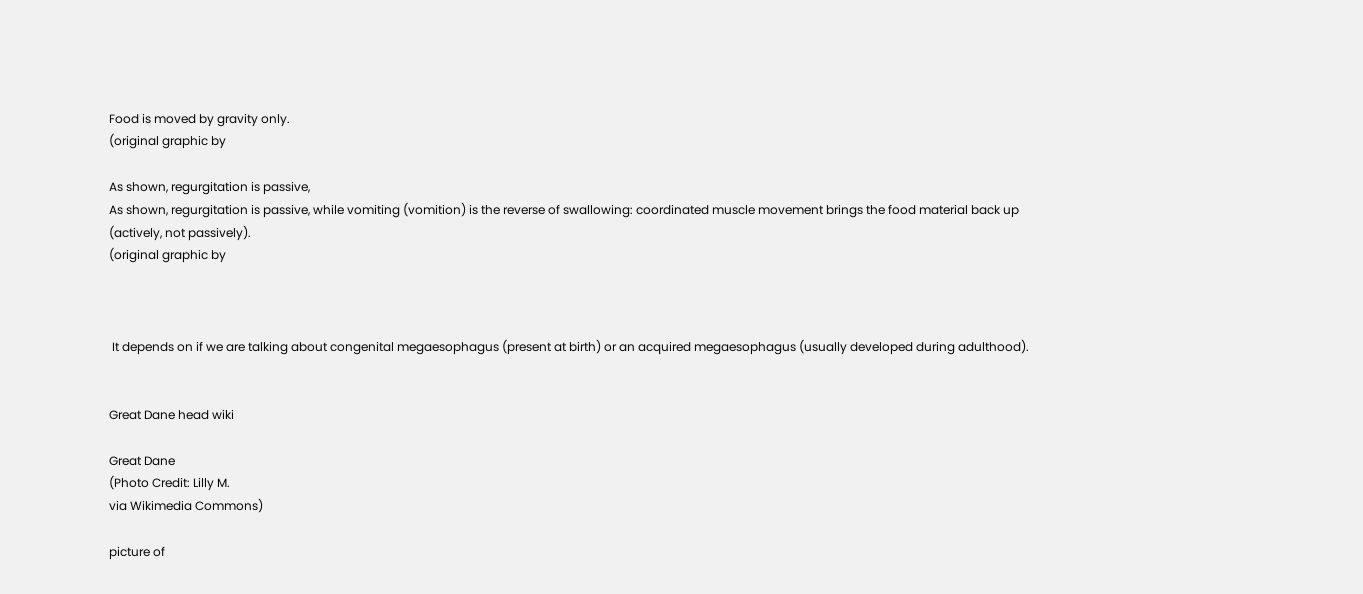Food is moved by gravity only.
(original graphic by

As shown, regurgitation is passive,
As shown, regurgitation is passive, while vomiting (vomition) is the reverse of swallowing: coordinated muscle movement brings the food material back up
(actively, not passively).
(original graphic by



 It depends on if we are talking about congenital megaesophagus (present at birth) or an acquired megaesophagus (usually developed during adulthood).


Great Dane head wiki

Great Dane
(Photo Credit: Lilly M.
via Wikimedia Commons)

picture of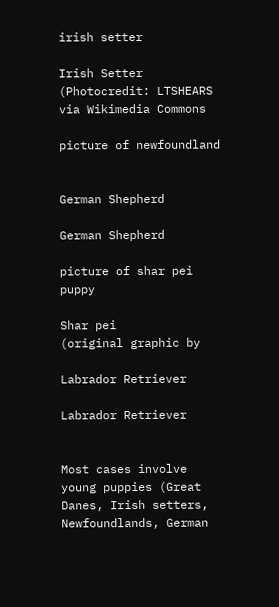irish setter

Irish Setter
(Photocredit: LTSHEARS
via Wikimedia Commons

picture of newfoundland


German Shepherd

German Shepherd

picture of shar pei puppy

Shar pei
(original graphic by

Labrador Retriever

Labrador Retriever


Most cases involve young puppies (Great Danes, Irish setters, Newfoundlands, German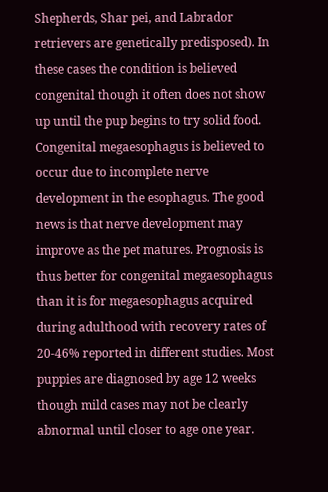Shepherds, Shar pei, and Labrador retrievers are genetically predisposed). In these cases the condition is believed congenital though it often does not show up until the pup begins to try solid food. Congenital megaesophagus is believed to occur due to incomplete nerve development in the esophagus. The good news is that nerve development may improve as the pet matures. Prognosis is thus better for congenital megaesophagus than it is for megaesophagus acquired during adulthood with recovery rates of 20-46% reported in different studies. Most puppies are diagnosed by age 12 weeks though mild cases may not be clearly abnormal until closer to age one year.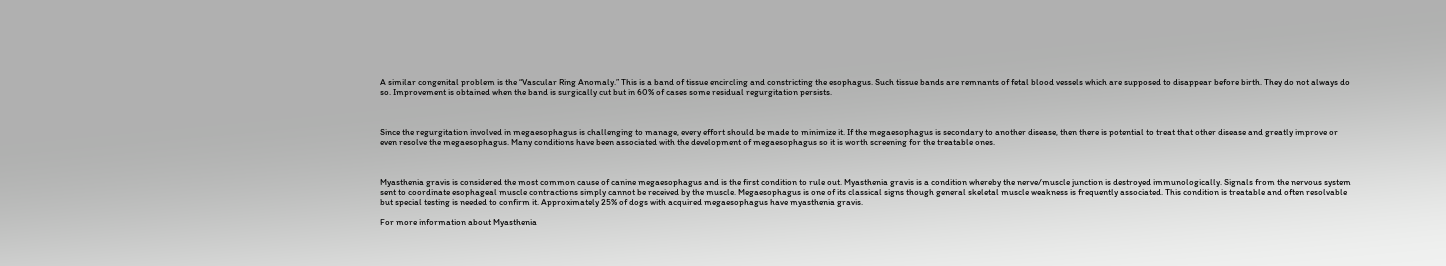A similar congenital problem is the “Vascular Ring Anomaly.” This is a band of tissue encircling and constricting the esophagus. Such tissue bands are remnants of fetal blood vessels which are supposed to disappear before birth. They do not always do so. Improvement is obtained when the band is surgically cut but in 60% of cases some residual regurgitation persists.



Since the regurgitation involved in megaesophagus is challenging to manage, every effort should be made to minimize it. If the megaesophagus is secondary to another disease, then there is potential to treat that other disease and greatly improve or even resolve the megaesophagus. Many conditions have been associated with the development of megaesophagus so it is worth screening for the treatable ones.



Myasthenia gravis is considered the most common cause of canine megaesophagus and is the first condition to rule out. Myasthenia gravis is a condition whereby the nerve/muscle junction is destroyed immunologically. Signals from the nervous system sent to coordinate esophageal muscle contractions simply cannot be received by the muscle. Megaesophagus is one of its classical signs though general skeletal muscle weakness is frequently associated. This condition is treatable and often resolvable but special testing is needed to confirm it. Approximately 25% of dogs with acquired megaesophagus have myasthenia gravis.

For more information about Myasthenia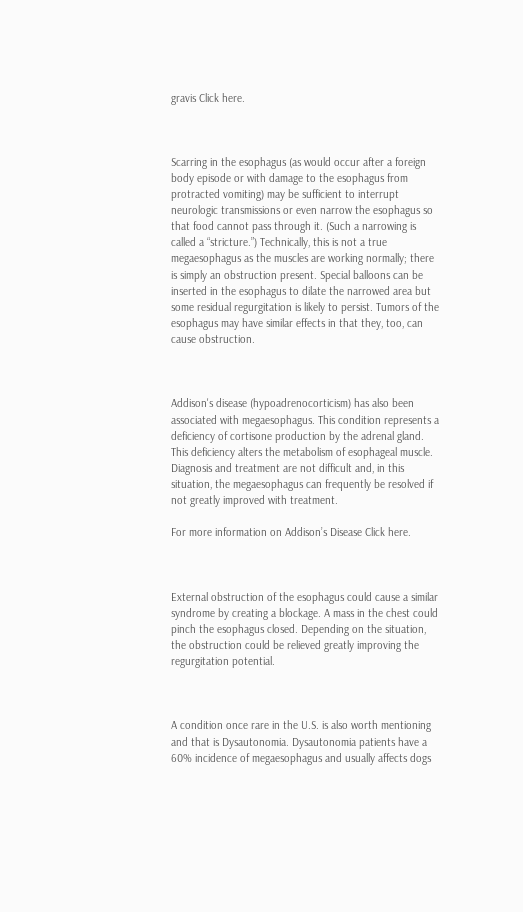gravis Click here.



Scarring in the esophagus (as would occur after a foreign body episode or with damage to the esophagus from protracted vomiting) may be sufficient to interrupt neurologic transmissions or even narrow the esophagus so that food cannot pass through it. (Such a narrowing is called a “stricture.”) Technically, this is not a true megaesophagus as the muscles are working normally; there is simply an obstruction present. Special balloons can be inserted in the esophagus to dilate the narrowed area but some residual regurgitation is likely to persist. Tumors of the esophagus may have similar effects in that they, too, can cause obstruction.



Addison's disease (hypoadrenocorticism) has also been associated with megaesophagus. This condition represents a deficiency of cortisone production by the adrenal gland. This deficiency alters the metabolism of esophageal muscle. Diagnosis and treatment are not difficult and, in this situation, the megaesophagus can frequently be resolved if not greatly improved with treatment.

For more information on Addison’s Disease Click here.



External obstruction of the esophagus could cause a similar syndrome by creating a blockage. A mass in the chest could pinch the esophagus closed. Depending on the situation, the obstruction could be relieved greatly improving the regurgitation potential.



A condition once rare in the U.S. is also worth mentioning and that is Dysautonomia. Dysautonomia patients have a 60% incidence of megaesophagus and usually affects dogs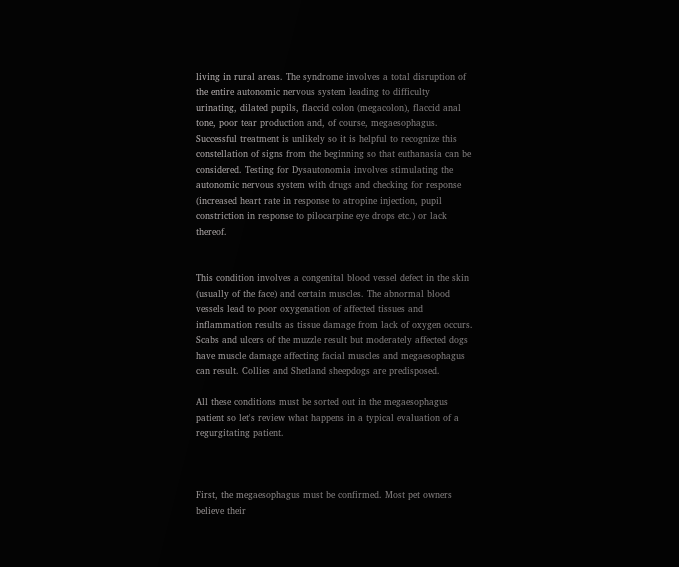living in rural areas. The syndrome involves a total disruption of the entire autonomic nervous system leading to difficulty urinating, dilated pupils, flaccid colon (megacolon), flaccid anal tone, poor tear production and, of course, megaesophagus. Successful treatment is unlikely so it is helpful to recognize this constellation of signs from the beginning so that euthanasia can be considered. Testing for Dysautonomia involves stimulating the autonomic nervous system with drugs and checking for response (increased heart rate in response to atropine injection, pupil constriction in response to pilocarpine eye drops etc.) or lack thereof.


This condition involves a congenital blood vessel defect in the skin (usually of the face) and certain muscles. The abnormal blood vessels lead to poor oxygenation of affected tissues and inflammation results as tissue damage from lack of oxygen occurs. Scabs and ulcers of the muzzle result but moderately affected dogs have muscle damage affecting facial muscles and megaesophagus can result. Collies and Shetland sheepdogs are predisposed.

All these conditions must be sorted out in the megaesophagus patient so let's review what happens in a typical evaluation of a regurgitating patient.



First, the megaesophagus must be confirmed. Most pet owners believe their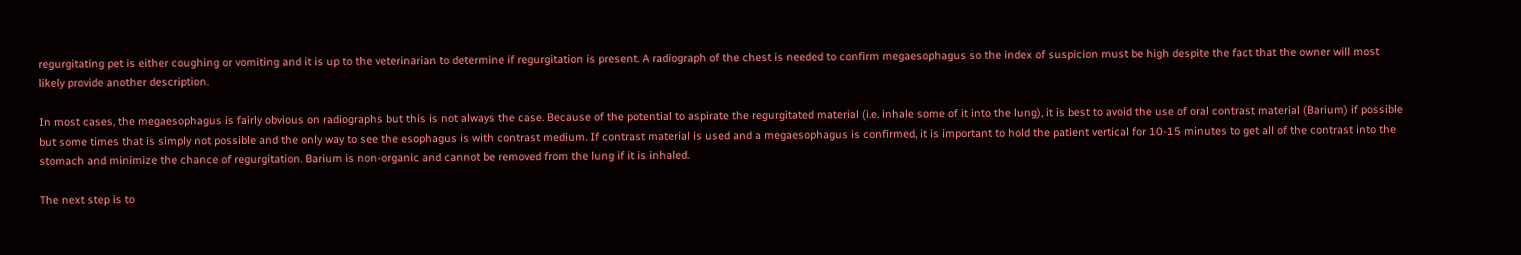regurgitating pet is either coughing or vomiting and it is up to the veterinarian to determine if regurgitation is present. A radiograph of the chest is needed to confirm megaesophagus so the index of suspicion must be high despite the fact that the owner will most likely provide another description.

In most cases, the megaesophagus is fairly obvious on radiographs but this is not always the case. Because of the potential to aspirate the regurgitated material (i.e. inhale some of it into the lung), it is best to avoid the use of oral contrast material (Barium) if possible but some times that is simply not possible and the only way to see the esophagus is with contrast medium. If contrast material is used and a megaesophagus is confirmed, it is important to hold the patient vertical for 10-15 minutes to get all of the contrast into the stomach and minimize the chance of regurgitation. Barium is non-organic and cannot be removed from the lung if it is inhaled.

The next step is to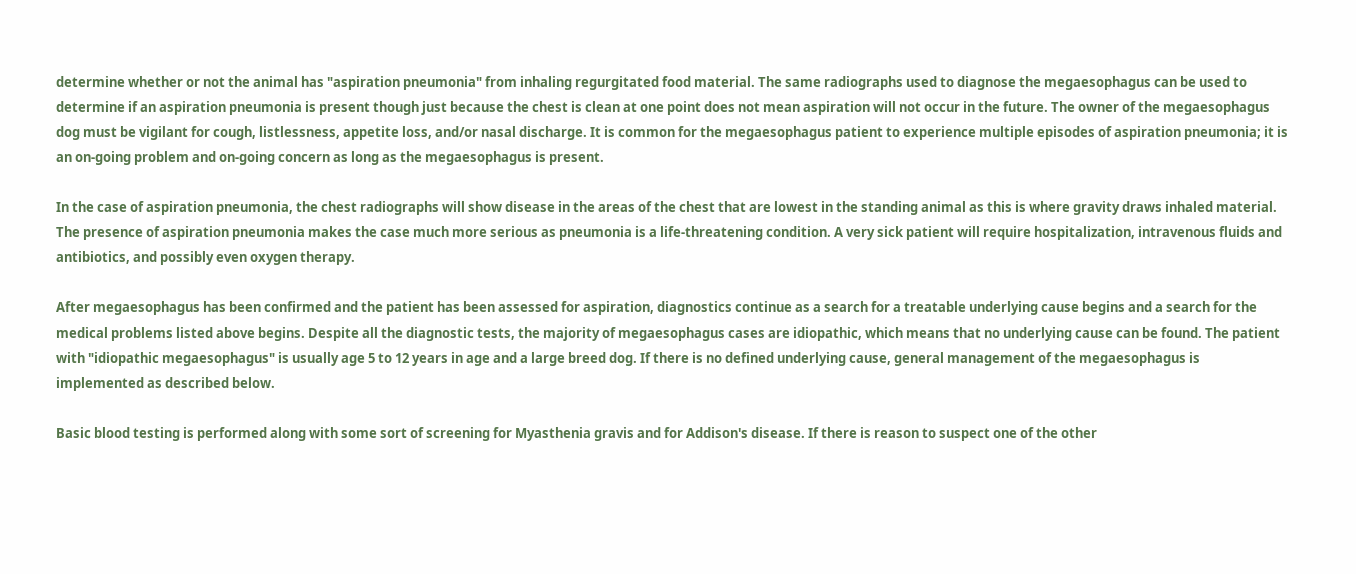determine whether or not the animal has "aspiration pneumonia" from inhaling regurgitated food material. The same radiographs used to diagnose the megaesophagus can be used to determine if an aspiration pneumonia is present though just because the chest is clean at one point does not mean aspiration will not occur in the future. The owner of the megaesophagus dog must be vigilant for cough, listlessness, appetite loss, and/or nasal discharge. It is common for the megaesophagus patient to experience multiple episodes of aspiration pneumonia; it is an on-going problem and on-going concern as long as the megaesophagus is present.

In the case of aspiration pneumonia, the chest radiographs will show disease in the areas of the chest that are lowest in the standing animal as this is where gravity draws inhaled material. The presence of aspiration pneumonia makes the case much more serious as pneumonia is a life-threatening condition. A very sick patient will require hospitalization, intravenous fluids and antibiotics, and possibly even oxygen therapy.

After megaesophagus has been confirmed and the patient has been assessed for aspiration, diagnostics continue as a search for a treatable underlying cause begins and a search for the medical problems listed above begins. Despite all the diagnostic tests, the majority of megaesophagus cases are idiopathic, which means that no underlying cause can be found. The patient with "idiopathic megaesophagus" is usually age 5 to 12 years in age and a large breed dog. If there is no defined underlying cause, general management of the megaesophagus is implemented as described below.

Basic blood testing is performed along with some sort of screening for Myasthenia gravis and for Addison's disease. If there is reason to suspect one of the other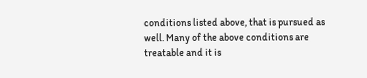conditions listed above, that is pursued as well. Many of the above conditions are treatable and it is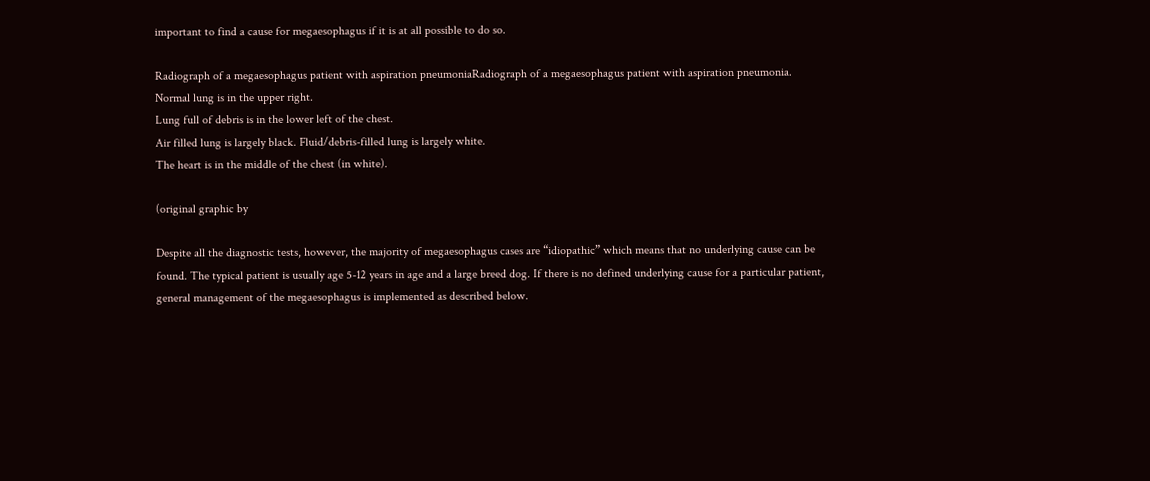important to find a cause for megaesophagus if it is at all possible to do so.

Radiograph of a megaesophagus patient with aspiration pneumoniaRadiograph of a megaesophagus patient with aspiration pneumonia.
Normal lung is in the upper right.
Lung full of debris is in the lower left of the chest.
Air filled lung is largely black. Fluid/debris-filled lung is largely white.
The heart is in the middle of the chest (in white).

(original graphic by

Despite all the diagnostic tests, however, the majority of megaesophagus cases are “idiopathic” which means that no underlying cause can be found. The typical patient is usually age 5-12 years in age and a large breed dog. If there is no defined underlying cause for a particular patient, general management of the megaesophagus is implemented as described below.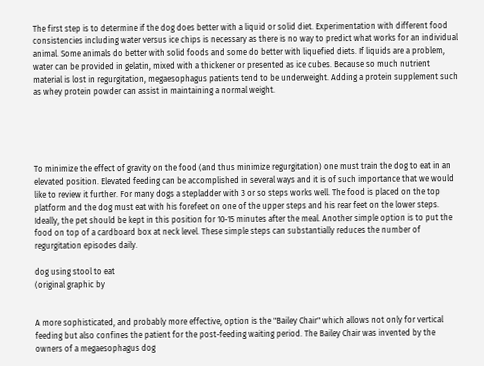The first step is to determine if the dog does better with a liquid or solid diet. Experimentation with different food consistencies including water versus ice chips is necessary as there is no way to predict what works for an individual animal. Some animals do better with solid foods and some do better with liquefied diets. If liquids are a problem, water can be provided in gelatin, mixed with a thickener or presented as ice cubes. Because so much nutrient material is lost in regurgitation, megaesophagus patients tend to be underweight. Adding a protein supplement such as whey protein powder can assist in maintaining a normal weight.





To minimize the effect of gravity on the food (and thus minimize regurgitation) one must train the dog to eat in an elevated position. Elevated feeding can be accomplished in several ways and it is of such importance that we would like to review it further. For many dogs a stepladder with 3 or so steps works well. The food is placed on the top platform and the dog must eat with his forefeet on one of the upper steps and his rear feet on the lower steps. Ideally, the pet should be kept in this position for 10-15 minutes after the meal. Another simple option is to put the food on top of a cardboard box at neck level. These simple steps can substantially reduces the number of regurgitation episodes daily.

dog using stool to eat
(original graphic by


A more sophisticated, and probably more effective, option is the "Bailey Chair" which allows not only for vertical feeding but also confines the patient for the post-feeding waiting period. The Bailey Chair was invented by the owners of a megaesophagus dog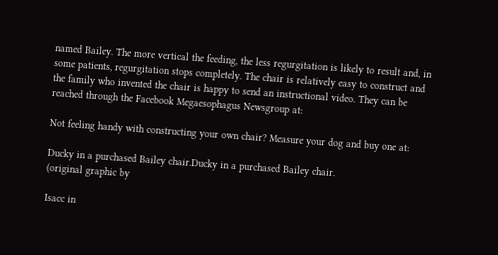named Bailey. The more vertical the feeding, the less regurgitation is likely to result and, in some patients, regurgitation stops completely. The chair is relatively easy to construct and the family who invented the chair is happy to send an instructional video. They can be reached through the Facebook Megaesophagus Newsgroup at:

Not feeling handy with constructing your own chair? Measure your dog and buy one at:

Ducky in a purchased Bailey chair.Ducky in a purchased Bailey chair.
(original graphic by

Isacc in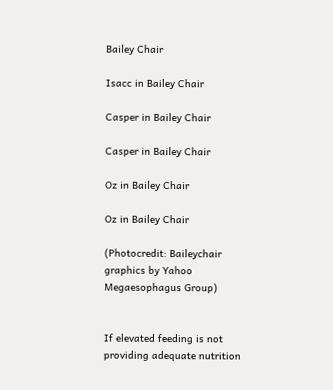Bailey Chair

Isacc in Bailey Chair

Casper in Bailey Chair

Casper in Bailey Chair

Oz in Bailey Chair

Oz in Bailey Chair

(Photocredit: Baileychair graphics by Yahoo Megaesophagus Group)


If elevated feeding is not providing adequate nutrition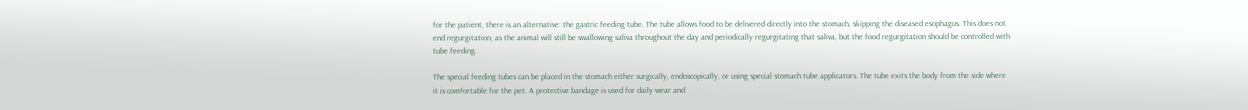for the patient, there is an alternative: the gastric feeding tube. The tube allows food to be delivered directly into the stomach, skipping the diseased esophagus. This does not end regurgitation, as the animal will still be swallowing saliva throughout the day and periodically regurgitating that saliva, but the food regurgitation should be controlled with tube feeding.

The special feeding tubes can be placed in the stomach either surgically, endoscopically, or using special stomach tube applicators. The tube exits the body from the side where it is comfortable for the pet. A protective bandage is used for daily wear and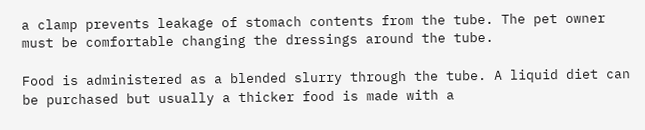a clamp prevents leakage of stomach contents from the tube. The pet owner must be comfortable changing the dressings around the tube.

Food is administered as a blended slurry through the tube. A liquid diet can be purchased but usually a thicker food is made with a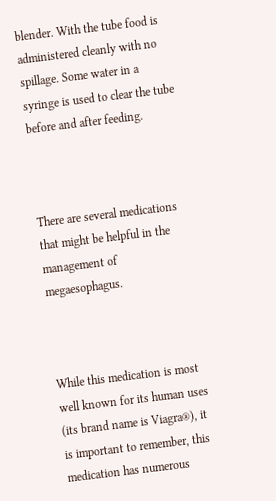blender. With the tube food is administered cleanly with no spillage. Some water in a syringe is used to clear the tube before and after feeding.



There are several medications that might be helpful in the management of megaesophagus.



While this medication is most well known for its human uses (its brand name is Viagra®), it is important to remember, this medication has numerous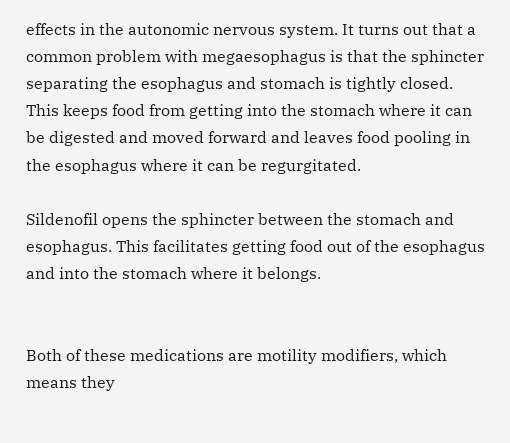effects in the autonomic nervous system. It turns out that a common problem with megaesophagus is that the sphincter separating the esophagus and stomach is tightly closed. This keeps food from getting into the stomach where it can be digested and moved forward and leaves food pooling in the esophagus where it can be regurgitated.

Sildenofil opens the sphincter between the stomach and esophagus. This facilitates getting food out of the esophagus and into the stomach where it belongs.


Both of these medications are motility modifiers, which means they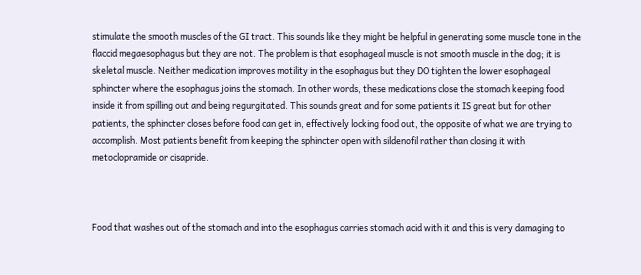stimulate the smooth muscles of the GI tract. This sounds like they might be helpful in generating some muscle tone in the flaccid megaesophagus but they are not. The problem is that esophageal muscle is not smooth muscle in the dog; it is skeletal muscle. Neither medication improves motility in the esophagus but they DO tighten the lower esophageal sphincter where the esophagus joins the stomach. In other words, these medications close the stomach keeping food inside it from spilling out and being regurgitated. This sounds great and for some patients it IS great but for other patients, the sphincter closes before food can get in, effectively locking food out, the opposite of what we are trying to accomplish. Most patients benefit from keeping the sphincter open with sildenofil rather than closing it with metoclopramide or cisapride.



Food that washes out of the stomach and into the esophagus carries stomach acid with it and this is very damaging to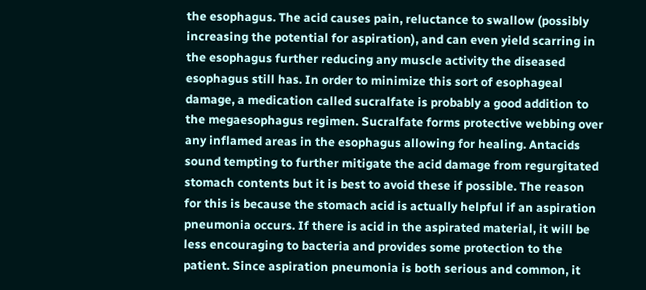the esophagus. The acid causes pain, reluctance to swallow (possibly increasing the potential for aspiration), and can even yield scarring in the esophagus further reducing any muscle activity the diseased esophagus still has. In order to minimize this sort of esophageal damage, a medication called sucralfate is probably a good addition to the megaesophagus regimen. Sucralfate forms protective webbing over any inflamed areas in the esophagus allowing for healing. Antacids sound tempting to further mitigate the acid damage from regurgitated stomach contents but it is best to avoid these if possible. The reason for this is because the stomach acid is actually helpful if an aspiration pneumonia occurs. If there is acid in the aspirated material, it will be less encouraging to bacteria and provides some protection to the patient. Since aspiration pneumonia is both serious and common, it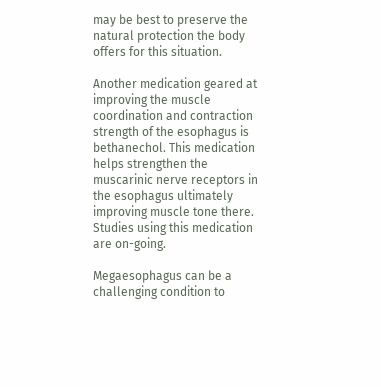may be best to preserve the natural protection the body offers for this situation.

Another medication geared at improving the muscle coordination and contraction strength of the esophagus is bethanechol. This medication helps strengthen the muscarinic nerve receptors in the esophagus ultimately improving muscle tone there. Studies using this medication are on-going.

Megaesophagus can be a challenging condition to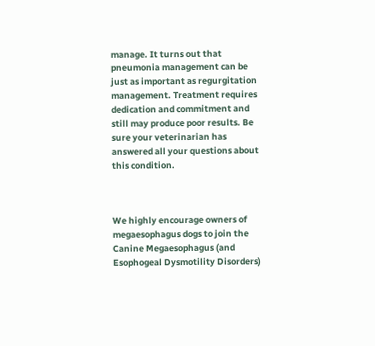manage. It turns out that pneumonia management can be just as important as regurgitation management. Treatment requires dedication and commitment and still may produce poor results. Be sure your veterinarian has answered all your questions about this condition.



We highly encourage owners of megaesophagus dogs to join the Canine Megaesophagus (and Esophogeal Dysmotility Disorders)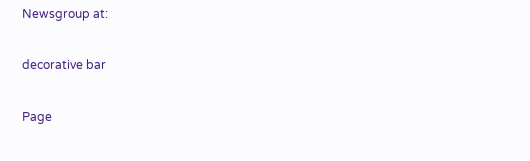Newsgroup at:

decorative bar

Page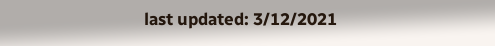last updated: 3/12/2021